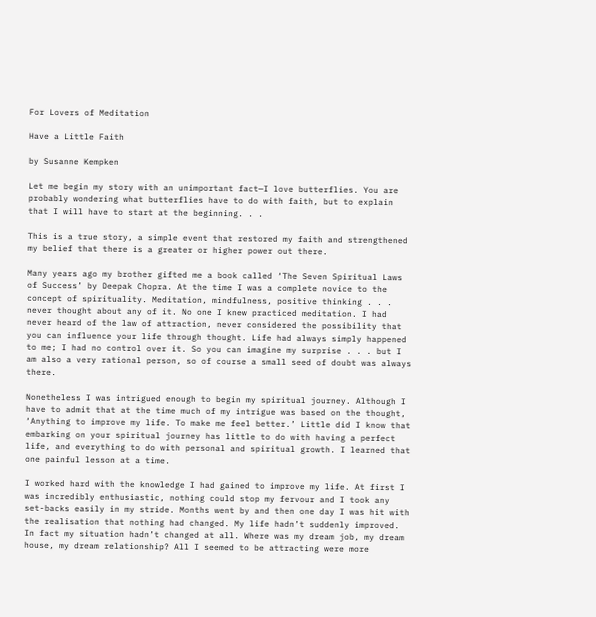For Lovers of Meditation

Have a Little Faith

by Susanne Kempken

Let me begin my story with an unimportant fact—I love butterflies. You are probably wondering what butterflies have to do with faith, but to explain that I will have to start at the beginning. . .

This is a true story, a simple event that restored my faith and strengthened my belief that there is a greater or higher power out there.

Many years ago my brother gifted me a book called ‘The Seven Spiritual Laws of Success’ by Deepak Chopra. At the time I was a complete novice to the concept of spirituality. Meditation, mindfulness, positive thinking . . . never thought about any of it. No one I knew practiced meditation. I had never heard of the law of attraction, never considered the possibility that you can influence your life through thought. Life had always simply happened to me; I had no control over it. So you can imagine my surprise . . . but I am also a very rational person, so of course a small seed of doubt was always there.

Nonetheless I was intrigued enough to begin my spiritual journey. Although I have to admit that at the time much of my intrigue was based on the thought, ‘Anything to improve my life. To make me feel better.’ Little did I know that embarking on your spiritual journey has little to do with having a perfect life, and everything to do with personal and spiritual growth. I learned that one painful lesson at a time.

I worked hard with the knowledge I had gained to improve my life. At first I was incredibly enthusiastic, nothing could stop my fervour and I took any set-backs easily in my stride. Months went by and then one day I was hit with the realisation that nothing had changed. My life hadn’t suddenly improved. In fact my situation hadn’t changed at all. Where was my dream job, my dream house, my dream relationship? All I seemed to be attracting were more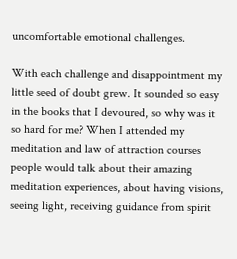uncomfortable emotional challenges.

With each challenge and disappointment my little seed of doubt grew. It sounded so easy in the books that I devoured, so why was it so hard for me? When I attended my meditation and law of attraction courses people would talk about their amazing meditation experiences, about having visions, seeing light, receiving guidance from spirit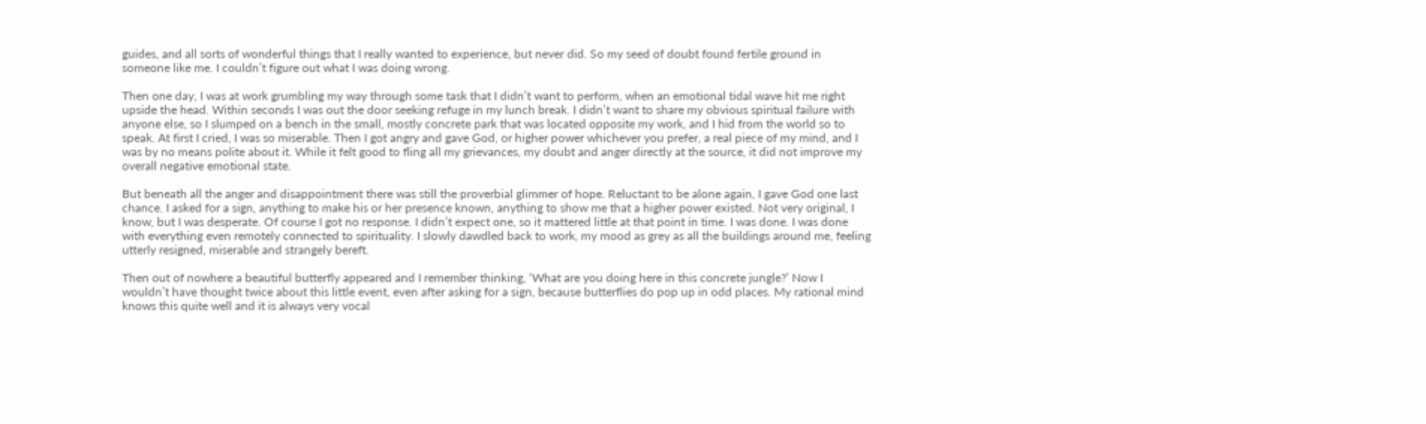guides, and all sorts of wonderful things that I really wanted to experience, but never did. So my seed of doubt found fertile ground in someone like me. I couldn’t figure out what I was doing wrong.

Then one day, I was at work grumbling my way through some task that I didn’t want to perform, when an emotional tidal wave hit me right upside the head. Within seconds I was out the door seeking refuge in my lunch break. I didn’t want to share my obvious spiritual failure with anyone else, so I slumped on a bench in the small, mostly concrete park that was located opposite my work, and I hid from the world so to speak. At first I cried, I was so miserable. Then I got angry and gave God, or higher power whichever you prefer, a real piece of my mind, and I was by no means polite about it. While it felt good to fling all my grievances, my doubt and anger directly at the source, it did not improve my overall negative emotional state.

But beneath all the anger and disappointment there was still the proverbial glimmer of hope. Reluctant to be alone again, I gave God one last chance. I asked for a sign, anything to make his or her presence known, anything to show me that a higher power existed. Not very original, I know, but I was desperate. Of course I got no response. I didn’t expect one, so it mattered little at that point in time. I was done. I was done with everything even remotely connected to spirituality. I slowly dawdled back to work, my mood as grey as all the buildings around me, feeling utterly resigned, miserable and strangely bereft.

Then out of nowhere a beautiful butterfly appeared and I remember thinking, ‘What are you doing here in this concrete jungle?’ Now I wouldn’t have thought twice about this little event, even after asking for a sign, because butterflies do pop up in odd places. My rational mind knows this quite well and it is always very vocal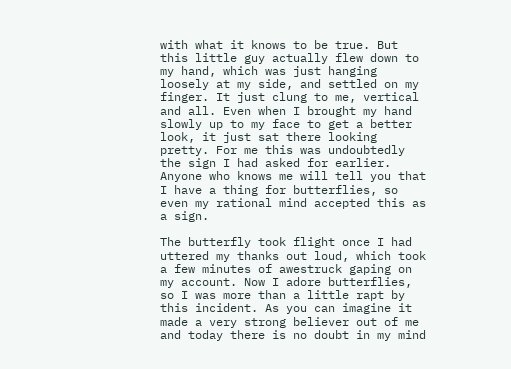with what it knows to be true. But this little guy actually flew down to my hand, which was just hanging loosely at my side, and settled on my finger. It just clung to me, vertical and all. Even when I brought my hand slowly up to my face to get a better look, it just sat there looking pretty. For me this was undoubtedly the sign I had asked for earlier. Anyone who knows me will tell you that I have a thing for butterflies, so even my rational mind accepted this as a sign.

The butterfly took flight once I had uttered my thanks out loud, which took a few minutes of awestruck gaping on my account. Now I adore butterflies, so I was more than a little rapt by this incident. As you can imagine it made a very strong believer out of me and today there is no doubt in my mind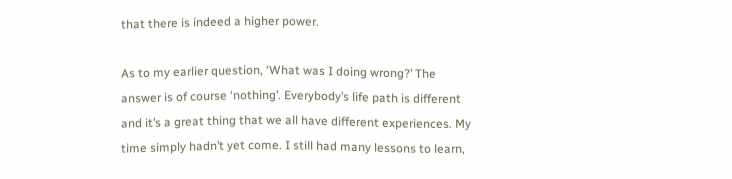that there is indeed a higher power.

As to my earlier question, ‘What was I doing wrong?’ The answer is of course ‘nothing’. Everybody’s life path is different and it’s a great thing that we all have different experiences. My time simply hadn’t yet come. I still had many lessons to learn,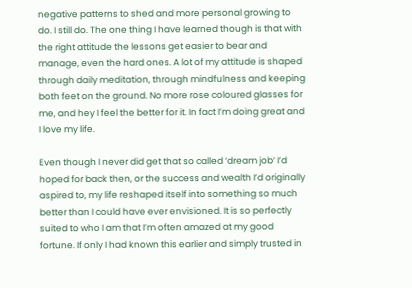negative patterns to shed and more personal growing to do. I still do. The one thing I have learned though is that with the right attitude the lessons get easier to bear and manage, even the hard ones. A lot of my attitude is shaped through daily meditation, through mindfulness and keeping both feet on the ground. No more rose coloured glasses for me, and hey I feel the better for it. In fact I’m doing great and I love my life.

Even though I never did get that so called ‘dream job’ I’d hoped for back then, or the success and wealth I’d originally aspired to, my life reshaped itself into something so much better than I could have ever envisioned. It is so perfectly suited to who I am that I’m often amazed at my good fortune. If only I had known this earlier and simply trusted in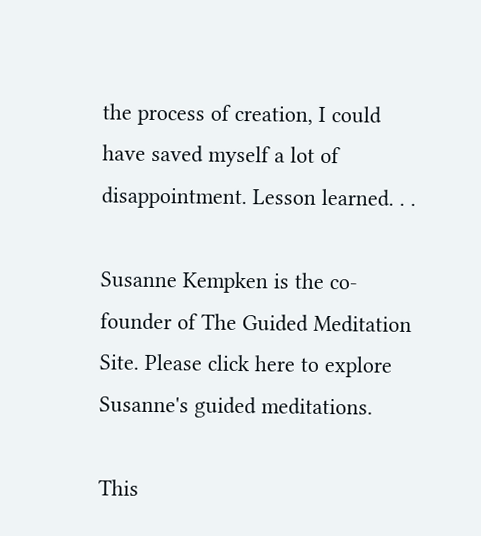the process of creation, I could have saved myself a lot of disappointment. Lesson learned. . .

Susanne Kempken is the co-founder of The Guided Meditation Site. Please click here to explore Susanne's guided meditations.

This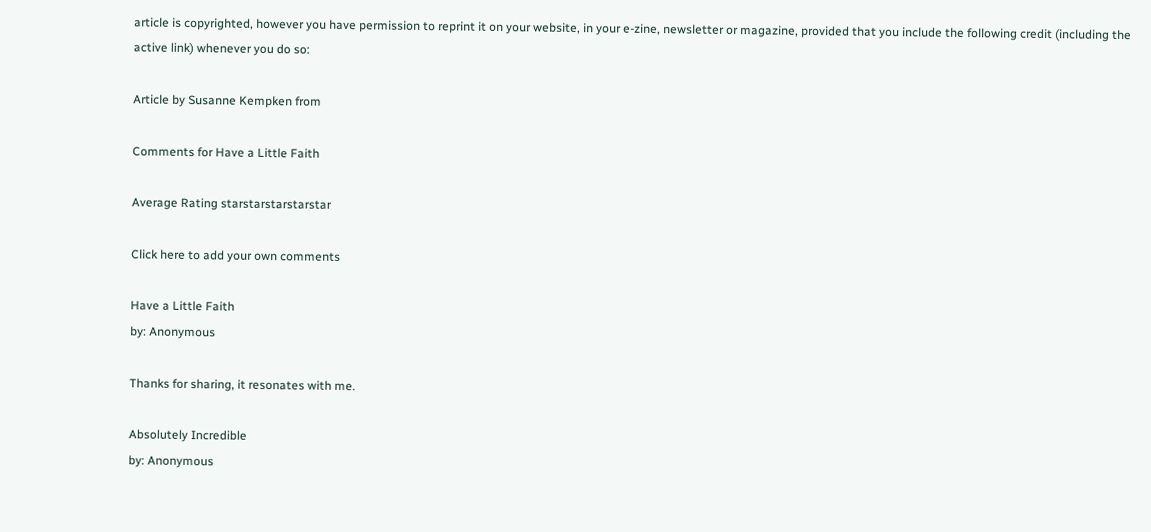article is copyrighted, however you have permission to reprint it on your website, in your e-zine, newsletter or magazine, provided that you include the following credit (including the active link) whenever you do so:

Article by Susanne Kempken from

Comments for Have a Little Faith

Average Rating starstarstarstarstar

Click here to add your own comments

Have a Little Faith
by: Anonymous

Thanks for sharing, it resonates with me.

Absolutely Incredible
by: Anonymous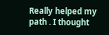Really helped my path . I thought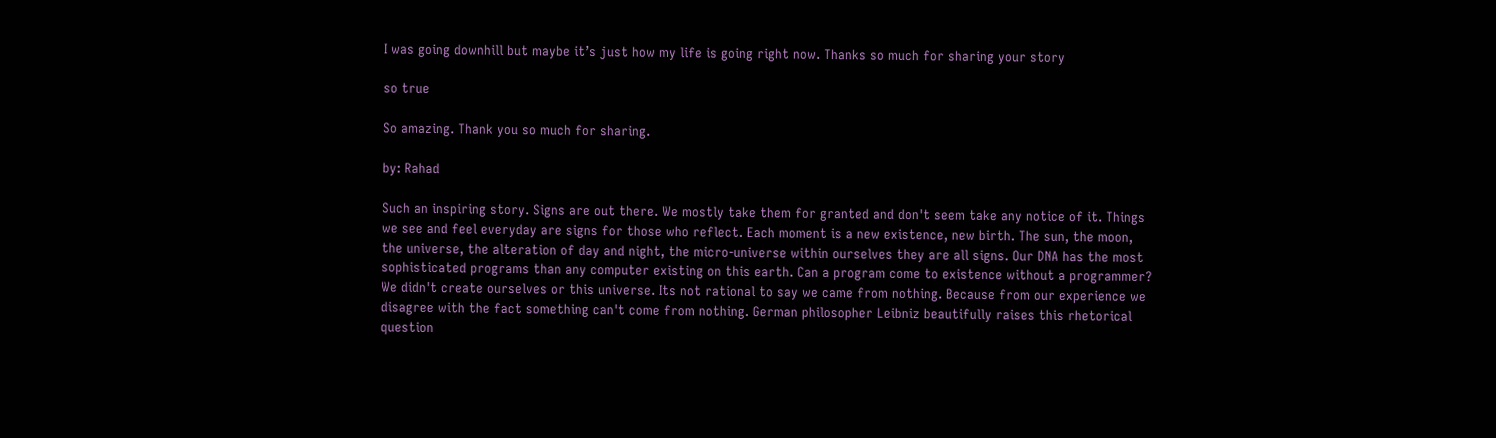I was going downhill but maybe it’s just how my life is going right now. Thanks so much for sharing your story

so true

So amazing. Thank you so much for sharing.

by: Rahad

Such an inspiring story. Signs are out there. We mostly take them for granted and don't seem take any notice of it. Things we see and feel everyday are signs for those who reflect. Each moment is a new existence, new birth. The sun, the moon, the universe, the alteration of day and night, the micro-universe within ourselves they are all signs. Our DNA has the most sophisticated programs than any computer existing on this earth. Can a program come to existence without a programmer? We didn't create ourselves or this universe. Its not rational to say we came from nothing. Because from our experience we disagree with the fact something can't come from nothing. German philosopher Leibniz beautifully raises this rhetorical question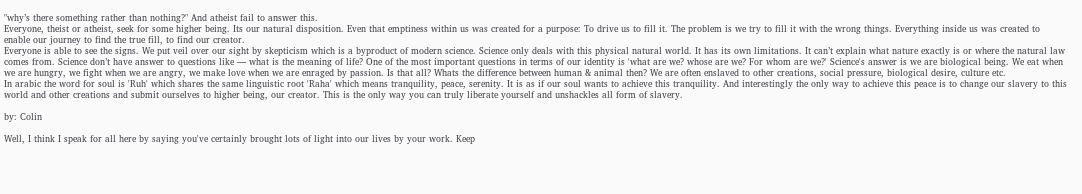"why’s there something rather than nothing?" And atheist fail to answer this.
Everyone, theist or atheist, seek for some higher being. Its our natural disposition. Even that emptiness within us was created for a purpose: To drive us to fill it. The problem is we try to fill it with the wrong things. Everything inside us was created to enable our journey to find the true fill, to find our creator.
Everyone is able to see the signs. We put veil over our sight by skepticism which is a byproduct of modern science. Science only deals with this physical natural world. It has its own limitations. It can’t explain what nature exactly is or where the natural law comes from. Science don’t have answer to questions like — what is the meaning of life? One of the most important questions in terms of our identity is 'what are we? whose are we? For whom are we?' Science's answer is we are biological being. We eat when we are hungry, we fight when we are angry, we make love when we are enraged by passion. Is that all? Whats the difference between human & animal then? We are often enslaved to other creations, social pressure, biological desire, culture etc.
In arabic the word for soul is 'Ruh' which shares the same linguistic root 'Raha' which means tranquility, peace, serenity. It is as if our soul wants to achieve this tranquility. And interestingly the only way to achieve this peace is to change our slavery to this world and other creations and submit ourselves to higher being, our creator. This is the only way you can truly liberate yourself and unshackles all form of slavery.

by: Colin

Well, I think I speak for all here by saying you've certainly brought lots of light into our lives by your work. Keep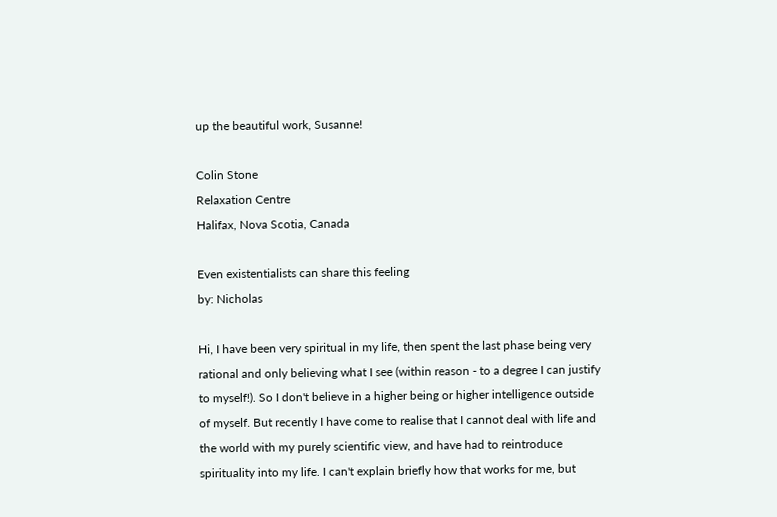up the beautiful work, Susanne!

Colin Stone
Relaxation Centre
Halifax, Nova Scotia, Canada

Even existentialists can share this feeling
by: Nicholas

Hi, I have been very spiritual in my life, then spent the last phase being very rational and only believing what I see (within reason - to a degree I can justify to myself!). So I don't believe in a higher being or higher intelligence outside of myself. But recently I have come to realise that I cannot deal with life and the world with my purely scientific view, and have had to reintroduce spirituality into my life. I can't explain briefly how that works for me, but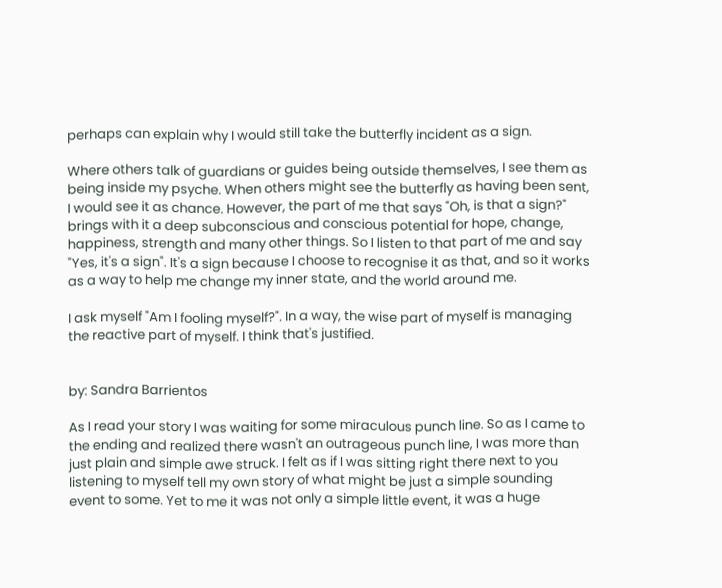perhaps can explain why I would still take the butterfly incident as a sign.

Where others talk of guardians or guides being outside themselves, I see them as being inside my psyche. When others might see the butterfly as having been sent, I would see it as chance. However, the part of me that says "Oh, is that a sign?" brings with it a deep subconscious and conscious potential for hope, change, happiness, strength and many other things. So I listen to that part of me and say "Yes, it's a sign". It's a sign because I choose to recognise it as that, and so it works as a way to help me change my inner state, and the world around me.

I ask myself "Am I fooling myself?". In a way, the wise part of myself is managing the reactive part of myself. I think that's justified.


by: Sandra Barrientos

As I read your story I was waiting for some miraculous punch line. So as I came to the ending and realized there wasn't an outrageous punch line, I was more than just plain and simple awe struck. I felt as if I was sitting right there next to you listening to myself tell my own story of what might be just a simple sounding event to some. Yet to me it was not only a simple little event, it was a huge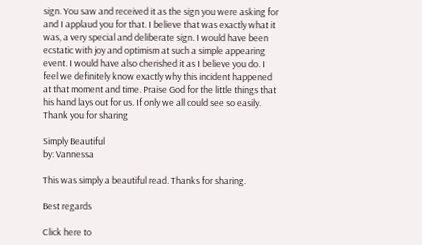sign. You saw and received it as the sign you were asking for and I applaud you for that. I believe that was exactly what it was, a very special and deliberate sign. I would have been ecstatic with joy and optimism at such a simple appearing event. I would have also cherished it as I believe you do. I feel we definitely know exactly why this incident happened at that moment and time. Praise God for the little things that his hand lays out for us. If only we all could see so easily. Thank you for sharing

Simply Beautiful
by: Vannessa

This was simply a beautiful read. Thanks for sharing.

Best regards

Click here to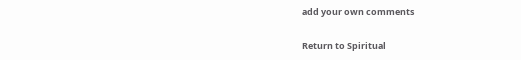add your own comments

Return to Spiritual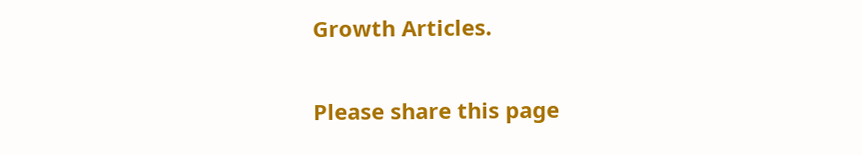Growth Articles.

Please share this page